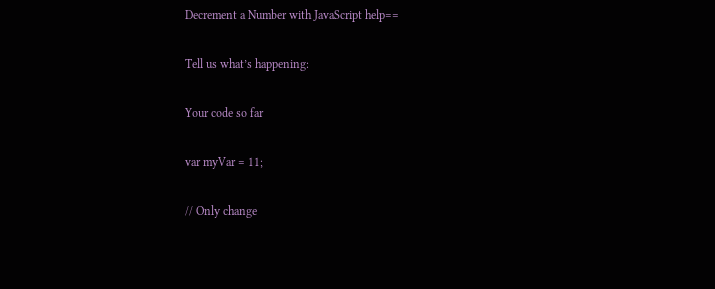Decrement a Number with JavaScript help==

Tell us what’s happening:

Your code so far

var myVar = 11;

// Only change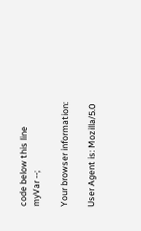code below this line
myVar --;

Your browser information:

User Agent is: Mozilla/5.0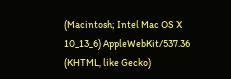(Macintosh; Intel Mac OS X 10_13_6) AppleWebKit/537.36 (KHTML, like Gecko)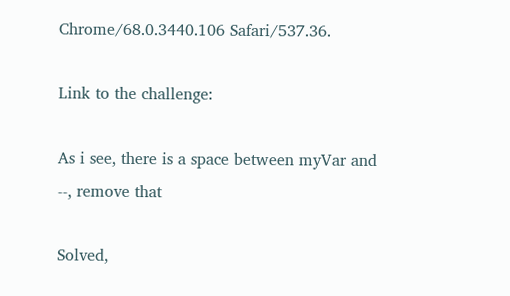Chrome/68.0.3440.106 Safari/537.36.

Link to the challenge:

As i see, there is a space between myVar and --, remove that

Solved,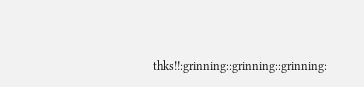thks!!:grinning::grinning::grinning: